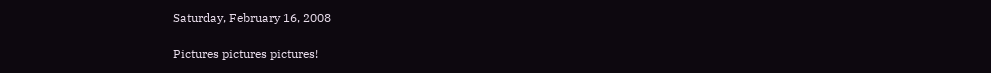Saturday, February 16, 2008

Pictures pictures pictures!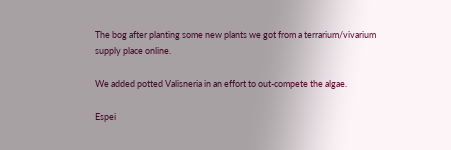The bog after planting some new plants we got from a terrarium/vivarium supply place online.

We added potted Valisneria in an effort to out-compete the algae.

Espei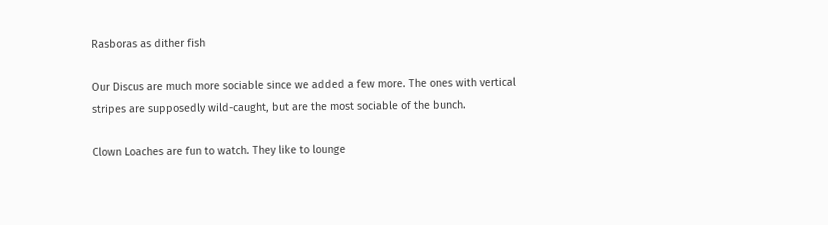Rasboras as dither fish

Our Discus are much more sociable since we added a few more. The ones with vertical stripes are supposedly wild-caught, but are the most sociable of the bunch.

Clown Loaches are fun to watch. They like to lounge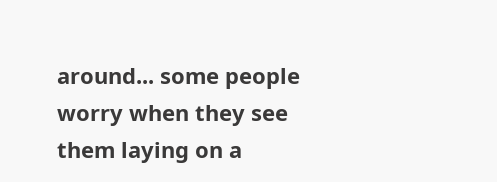around... some people worry when they see them laying on a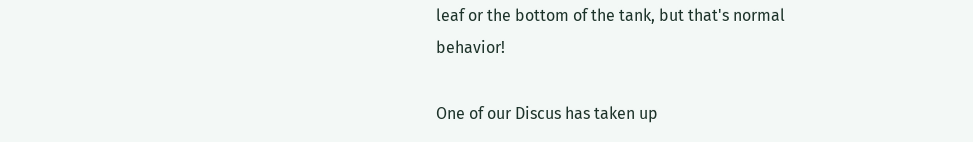leaf or the bottom of the tank, but that's normal behavior!

One of our Discus has taken up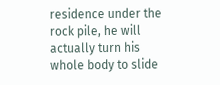residence under the rock pile, he will actually turn his whole body to slide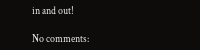in and out!

No comments: